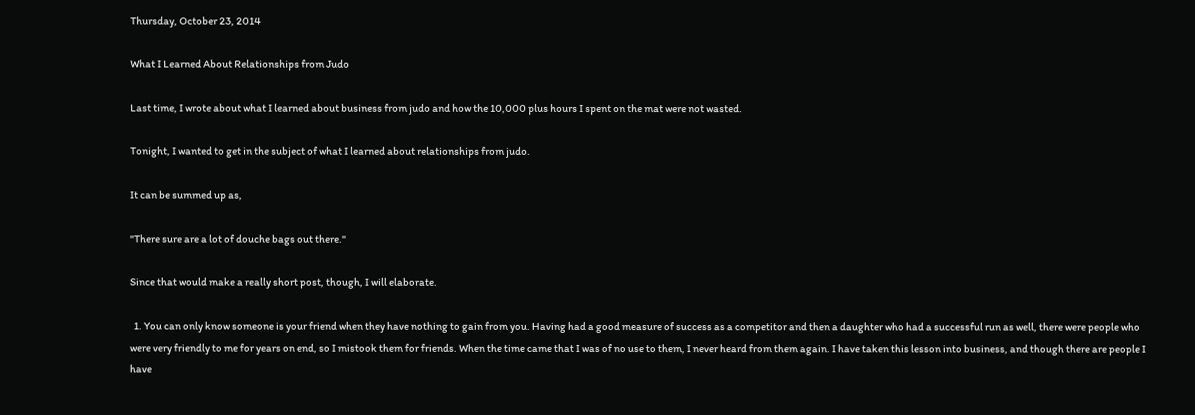Thursday, October 23, 2014

What I Learned About Relationships from Judo

Last time, I wrote about what I learned about business from judo and how the 10,000 plus hours I spent on the mat were not wasted.

Tonight, I wanted to get in the subject of what I learned about relationships from judo.

It can be summed up as,

"There sure are a lot of douche bags out there."

Since that would make a really short post, though, I will elaborate.

  1. You can only know someone is your friend when they have nothing to gain from you. Having had a good measure of success as a competitor and then a daughter who had a successful run as well, there were people who were very friendly to me for years on end, so I mistook them for friends. When the time came that I was of no use to them, I never heard from them again. I have taken this lesson into business, and though there are people I have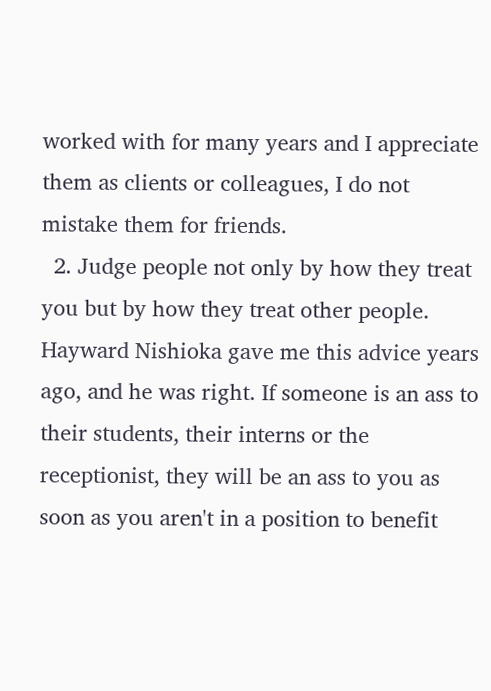worked with for many years and I appreciate them as clients or colleagues, I do not mistake them for friends.
  2. Judge people not only by how they treat you but by how they treat other people. Hayward Nishioka gave me this advice years ago, and he was right. If someone is an ass to their students, their interns or the receptionist, they will be an ass to you as soon as you aren't in a position to benefit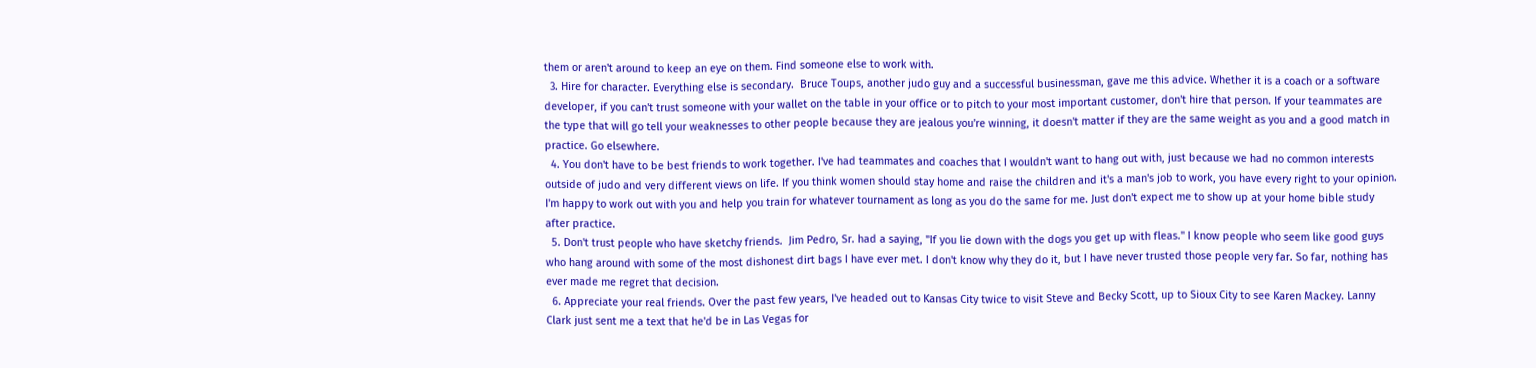them or aren't around to keep an eye on them. Find someone else to work with.
  3. Hire for character. Everything else is secondary.  Bruce Toups, another judo guy and a successful businessman, gave me this advice. Whether it is a coach or a software developer, if you can't trust someone with your wallet on the table in your office or to pitch to your most important customer, don't hire that person. If your teammates are the type that will go tell your weaknesses to other people because they are jealous you're winning, it doesn't matter if they are the same weight as you and a good match in practice. Go elsewhere.
  4. You don't have to be best friends to work together. I've had teammates and coaches that I wouldn't want to hang out with, just because we had no common interests outside of judo and very different views on life. If you think women should stay home and raise the children and it's a man's job to work, you have every right to your opinion. I'm happy to work out with you and help you train for whatever tournament as long as you do the same for me. Just don't expect me to show up at your home bible study after practice.
  5. Don't trust people who have sketchy friends.  Jim Pedro, Sr. had a saying, "If you lie down with the dogs you get up with fleas." I know people who seem like good guys who hang around with some of the most dishonest dirt bags I have ever met. I don't know why they do it, but I have never trusted those people very far. So far, nothing has ever made me regret that decision.
  6. Appreciate your real friends. Over the past few years, I've headed out to Kansas City twice to visit Steve and Becky Scott, up to Sioux City to see Karen Mackey. Lanny Clark just sent me a text that he'd be in Las Vegas for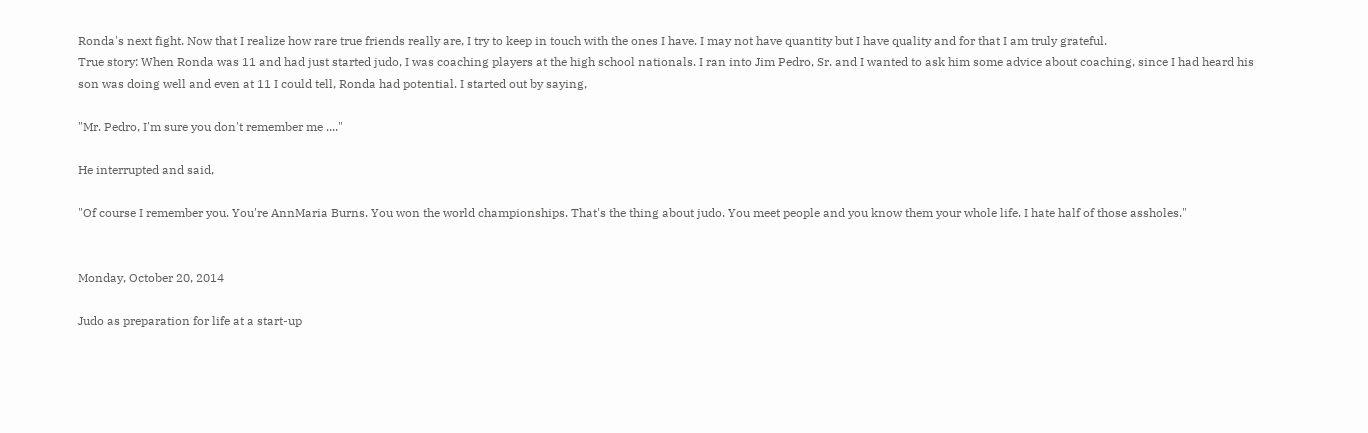Ronda's next fight. Now that I realize how rare true friends really are, I try to keep in touch with the ones I have. I may not have quantity but I have quality and for that I am truly grateful.
True story: When Ronda was 11 and had just started judo, I was coaching players at the high school nationals. I ran into Jim Pedro, Sr. and I wanted to ask him some advice about coaching, since I had heard his son was doing well and even at 11 I could tell, Ronda had potential. I started out by saying,

"Mr. Pedro, I'm sure you don't remember me ...."

He interrupted and said,

"Of course I remember you. You're AnnMaria Burns. You won the world championships. That's the thing about judo. You meet people and you know them your whole life. I hate half of those assholes."


Monday, October 20, 2014

Judo as preparation for life at a start-up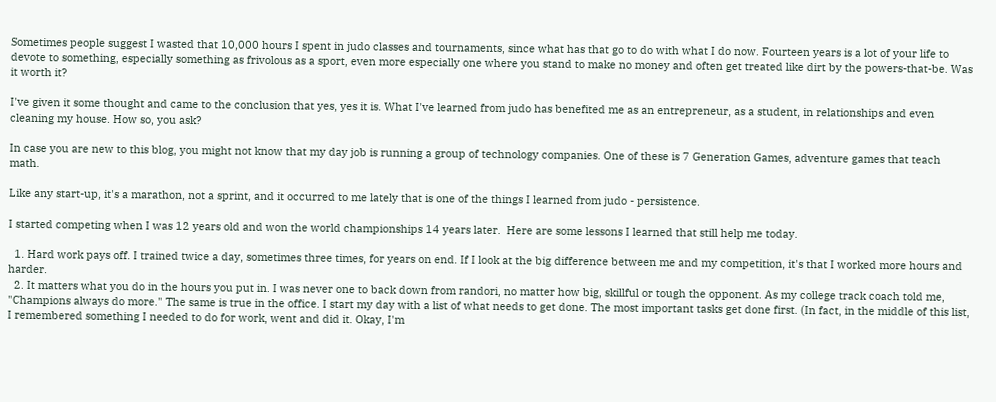Sometimes people suggest I wasted that 10,000 hours I spent in judo classes and tournaments, since what has that go to do with what I do now. Fourteen years is a lot of your life to devote to something, especially something as frivolous as a sport, even more especially one where you stand to make no money and often get treated like dirt by the powers-that-be. Was it worth it?

I've given it some thought and came to the conclusion that yes, yes it is. What I've learned from judo has benefited me as an entrepreneur, as a student, in relationships and even cleaning my house. How so, you ask?

In case you are new to this blog, you might not know that my day job is running a group of technology companies. One of these is 7 Generation Games, adventure games that teach math.

Like any start-up, it's a marathon, not a sprint, and it occurred to me lately that is one of the things I learned from judo - persistence.

I started competing when I was 12 years old and won the world championships 14 years later.  Here are some lessons I learned that still help me today.

  1. Hard work pays off. I trained twice a day, sometimes three times, for years on end. If I look at the big difference between me and my competition, it's that I worked more hours and harder.
  2. It matters what you do in the hours you put in. I was never one to back down from randori, no matter how big, skillful or tough the opponent. As my college track coach told me, "Champions always do more." The same is true in the office. I start my day with a list of what needs to get done. The most important tasks get done first. (In fact, in the middle of this list, I remembered something I needed to do for work, went and did it. Okay, I'm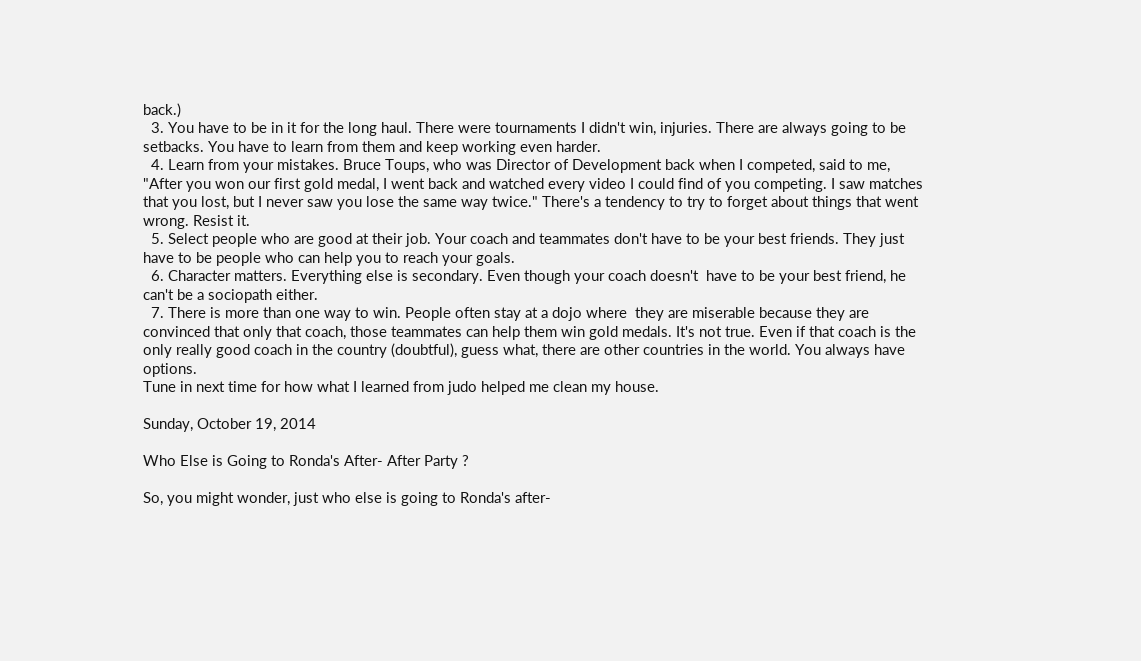back.)
  3. You have to be in it for the long haul. There were tournaments I didn't win, injuries. There are always going to be setbacks. You have to learn from them and keep working even harder.
  4. Learn from your mistakes. Bruce Toups, who was Director of Development back when I competed, said to me, "After you won our first gold medal, I went back and watched every video I could find of you competing. I saw matches that you lost, but I never saw you lose the same way twice." There's a tendency to try to forget about things that went wrong. Resist it.
  5. Select people who are good at their job. Your coach and teammates don't have to be your best friends. They just have to be people who can help you to reach your goals.
  6. Character matters. Everything else is secondary. Even though your coach doesn't  have to be your best friend, he can't be a sociopath either.
  7. There is more than one way to win. People often stay at a dojo where  they are miserable because they are convinced that only that coach, those teammates can help them win gold medals. It's not true. Even if that coach is the only really good coach in the country (doubtful), guess what, there are other countries in the world. You always have options.
Tune in next time for how what I learned from judo helped me clean my house.

Sunday, October 19, 2014

Who Else is Going to Ronda's After- After Party ?

So, you might wonder, just who else is going to Ronda's after-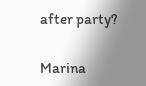after party?

Marina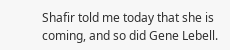Shafir told me today that she is coming, and so did Gene Lebell.